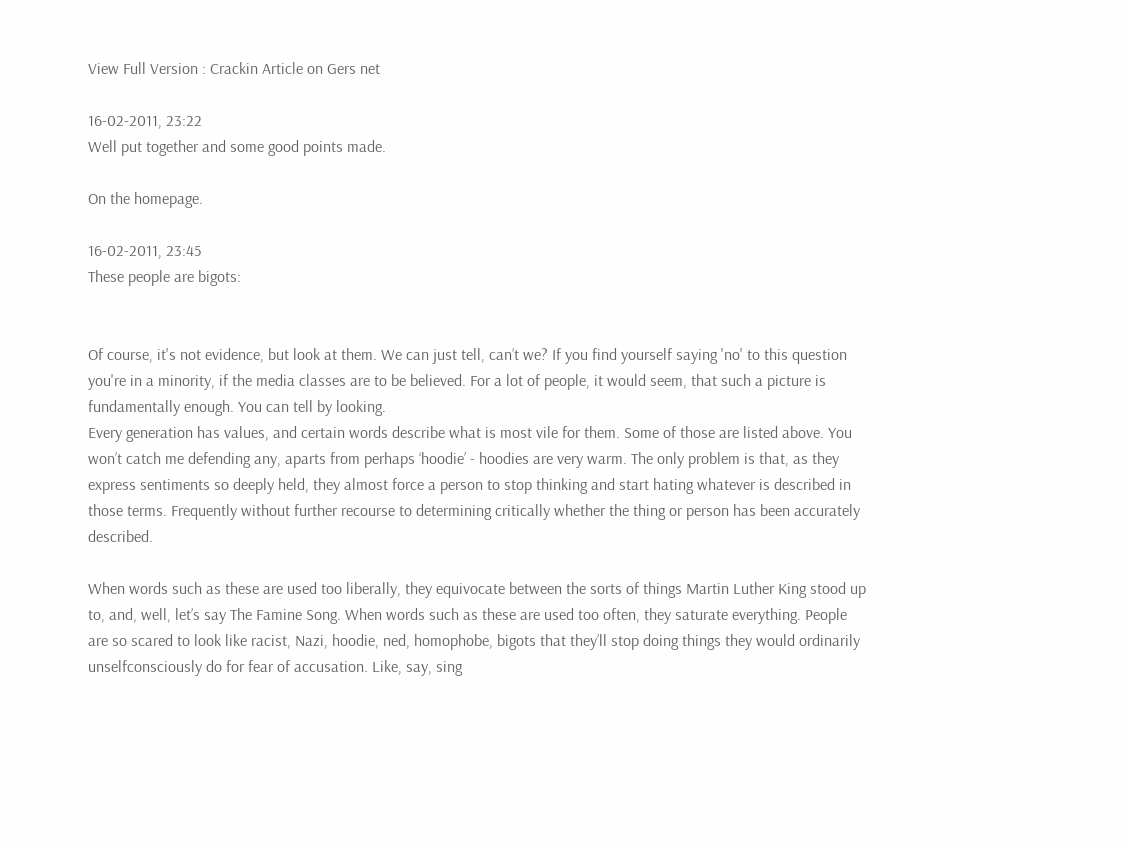View Full Version : Crackin Article on Gers net

16-02-2011, 23:22
Well put together and some good points made.

On the homepage.

16-02-2011, 23:45
These people are bigots:


Of course, it's not evidence, but look at them. We can just tell, can’t we? If you find yourself saying 'no' to this question you're in a minority, if the media classes are to be believed. For a lot of people, it would seem, that such a picture is fundamentally enough. You can tell by looking.
Every generation has values, and certain words describe what is most vile for them. Some of those are listed above. You won’t catch me defending any, aparts from perhaps ‘hoodie’ - hoodies are very warm. The only problem is that, as they express sentiments so deeply held, they almost force a person to stop thinking and start hating whatever is described in those terms. Frequently without further recourse to determining critically whether the thing or person has been accurately described.

When words such as these are used too liberally, they equivocate between the sorts of things Martin Luther King stood up to, and, well, let’s say The Famine Song. When words such as these are used too often, they saturate everything. People are so scared to look like racist, Nazi, hoodie, ned, homophobe, bigots that they’ll stop doing things they would ordinarily unselfconsciously do for fear of accusation. Like, say, sing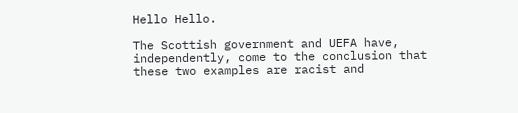Hello Hello.

The Scottish government and UEFA have, independently, come to the conclusion that these two examples are racist and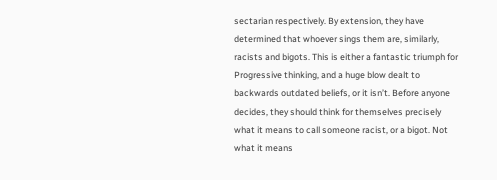sectarian respectively. By extension, they have determined that whoever sings them are, similarly, racists and bigots. This is either a fantastic triumph for Progressive thinking, and a huge blow dealt to backwards outdated beliefs, or it isn’t. Before anyone decides, they should think for themselves precisely what it means to call someone racist, or a bigot. Not what it means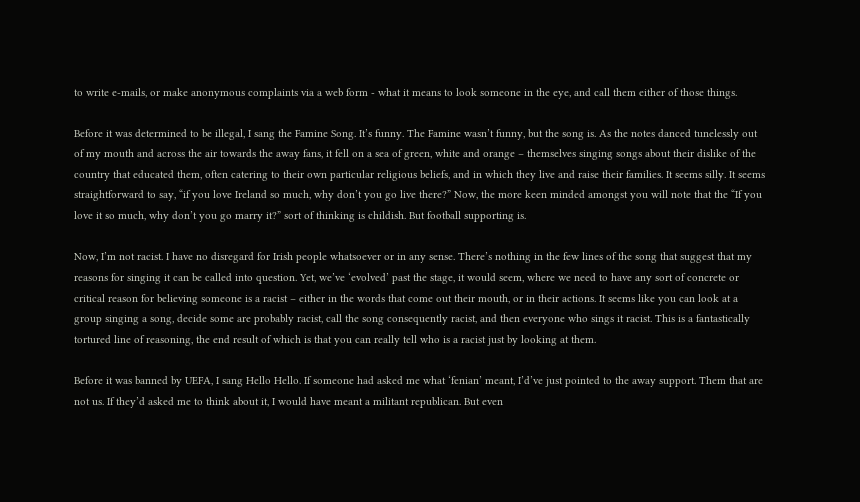to write e-mails, or make anonymous complaints via a web form - what it means to look someone in the eye, and call them either of those things.

Before it was determined to be illegal, I sang the Famine Song. It’s funny. The Famine wasn’t funny, but the song is. As the notes danced tunelessly out of my mouth and across the air towards the away fans, it fell on a sea of green, white and orange – themselves singing songs about their dislike of the country that educated them, often catering to their own particular religious beliefs, and in which they live and raise their families. It seems silly. It seems straightforward to say, “if you love Ireland so much, why don’t you go live there?” Now, the more keen minded amongst you will note that the “If you love it so much, why don’t you go marry it?” sort of thinking is childish. But football supporting is.

Now, I’m not racist. I have no disregard for Irish people whatsoever or in any sense. There’s nothing in the few lines of the song that suggest that my reasons for singing it can be called into question. Yet, we’ve ‘evolved’ past the stage, it would seem, where we need to have any sort of concrete or critical reason for believing someone is a racist – either in the words that come out their mouth, or in their actions. It seems like you can look at a group singing a song, decide some are probably racist, call the song consequently racist, and then everyone who sings it racist. This is a fantastically tortured line of reasoning, the end result of which is that you can really tell who is a racist just by looking at them.

Before it was banned by UEFA, I sang Hello Hello. If someone had asked me what ‘fenian’ meant, I’d’ve just pointed to the away support. Them that are not us. If they’d asked me to think about it, I would have meant a militant republican. But even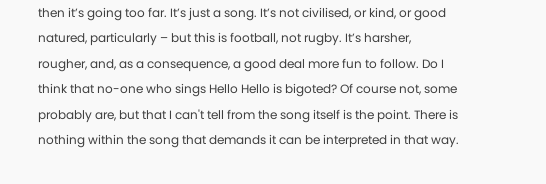then it’s going too far. It’s just a song. It’s not civilised, or kind, or good natured, particularly – but this is football, not rugby. It’s harsher, rougher, and, as a consequence, a good deal more fun to follow. Do I think that no-one who sings Hello Hello is bigoted? Of course not, some probably are, but that I can't tell from the song itself is the point. There is nothing within the song that demands it can be interpreted in that way.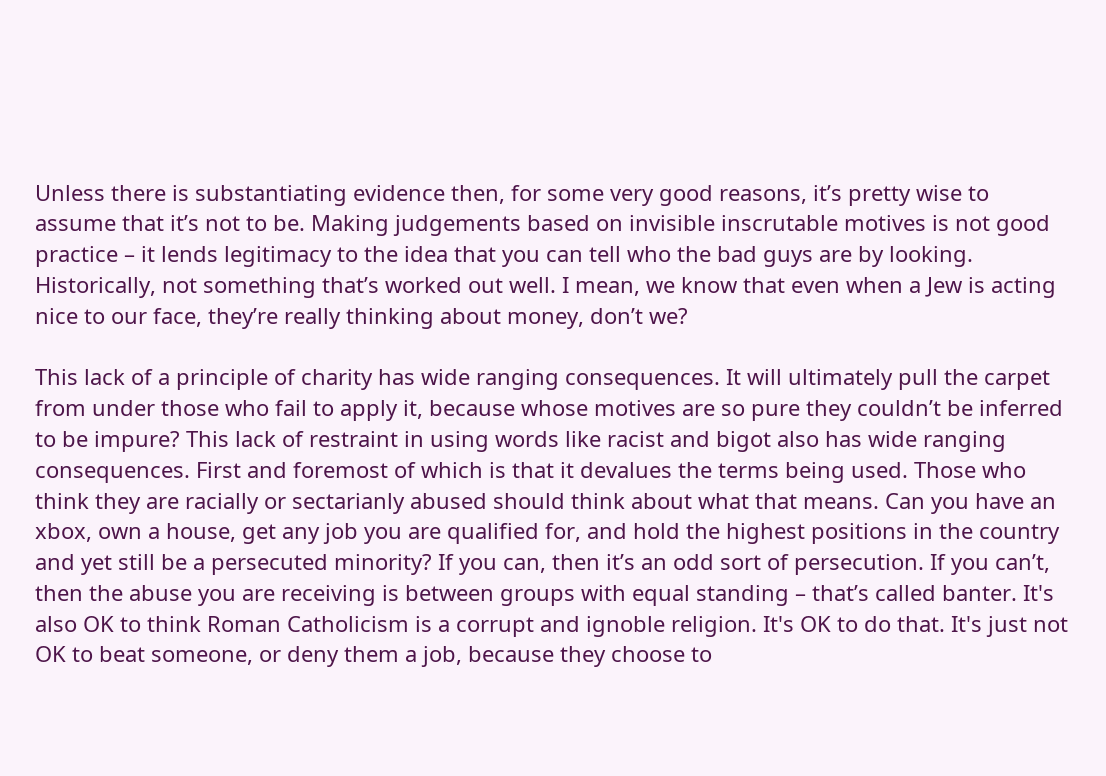Unless there is substantiating evidence then, for some very good reasons, it’s pretty wise to assume that it’s not to be. Making judgements based on invisible inscrutable motives is not good practice – it lends legitimacy to the idea that you can tell who the bad guys are by looking. Historically, not something that’s worked out well. I mean, we know that even when a Jew is acting nice to our face, they’re really thinking about money, don’t we?

This lack of a principle of charity has wide ranging consequences. It will ultimately pull the carpet from under those who fail to apply it, because whose motives are so pure they couldn’t be inferred to be impure? This lack of restraint in using words like racist and bigot also has wide ranging consequences. First and foremost of which is that it devalues the terms being used. Those who think they are racially or sectarianly abused should think about what that means. Can you have an xbox, own a house, get any job you are qualified for, and hold the highest positions in the country and yet still be a persecuted minority? If you can, then it’s an odd sort of persecution. If you can’t, then the abuse you are receiving is between groups with equal standing – that’s called banter. It's also OK to think Roman Catholicism is a corrupt and ignoble religion. It's OK to do that. It's just not OK to beat someone, or deny them a job, because they choose to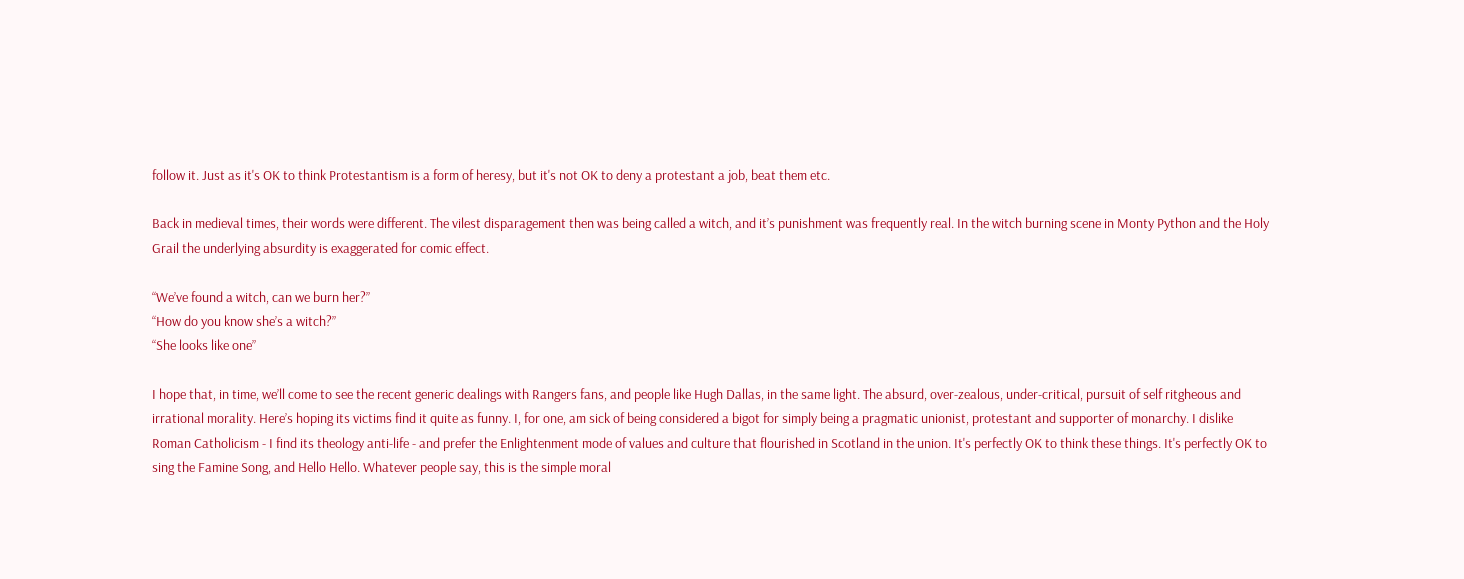follow it. Just as it's OK to think Protestantism is a form of heresy, but it's not OK to deny a protestant a job, beat them etc.

Back in medieval times, their words were different. The vilest disparagement then was being called a witch, and it’s punishment was frequently real. In the witch burning scene in Monty Python and the Holy Grail the underlying absurdity is exaggerated for comic effect.

“We’ve found a witch, can we burn her?”
“How do you know she’s a witch?”
“She looks like one”

I hope that, in time, we’ll come to see the recent generic dealings with Rangers fans, and people like Hugh Dallas, in the same light. The absurd, over-zealous, under-critical, pursuit of self ritgheous and irrational morality. Here’s hoping its victims find it quite as funny. I, for one, am sick of being considered a bigot for simply being a pragmatic unionist, protestant and supporter of monarchy. I dislike Roman Catholicism - I find its theology anti-life - and prefer the Enlightenment mode of values and culture that flourished in Scotland in the union. It's perfectly OK to think these things. It's perfectly OK to sing the Famine Song, and Hello Hello. Whatever people say, this is the simple moral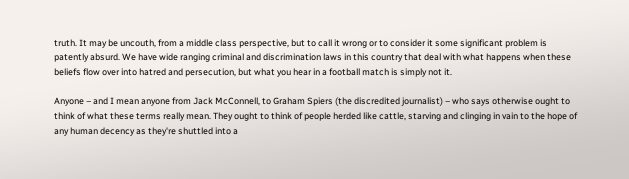truth. It may be uncouth, from a middle class perspective, but to call it wrong or to consider it some significant problem is patently absurd. We have wide ranging criminal and discrimination laws in this country that deal with what happens when these beliefs flow over into hatred and persecution, but what you hear in a football match is simply not it.

Anyone – and I mean anyone from Jack McConnell, to Graham Spiers (the discredited journalist) – who says otherwise ought to think of what these terms really mean. They ought to think of people herded like cattle, starving and clinging in vain to the hope of any human decency as they're shuttled into a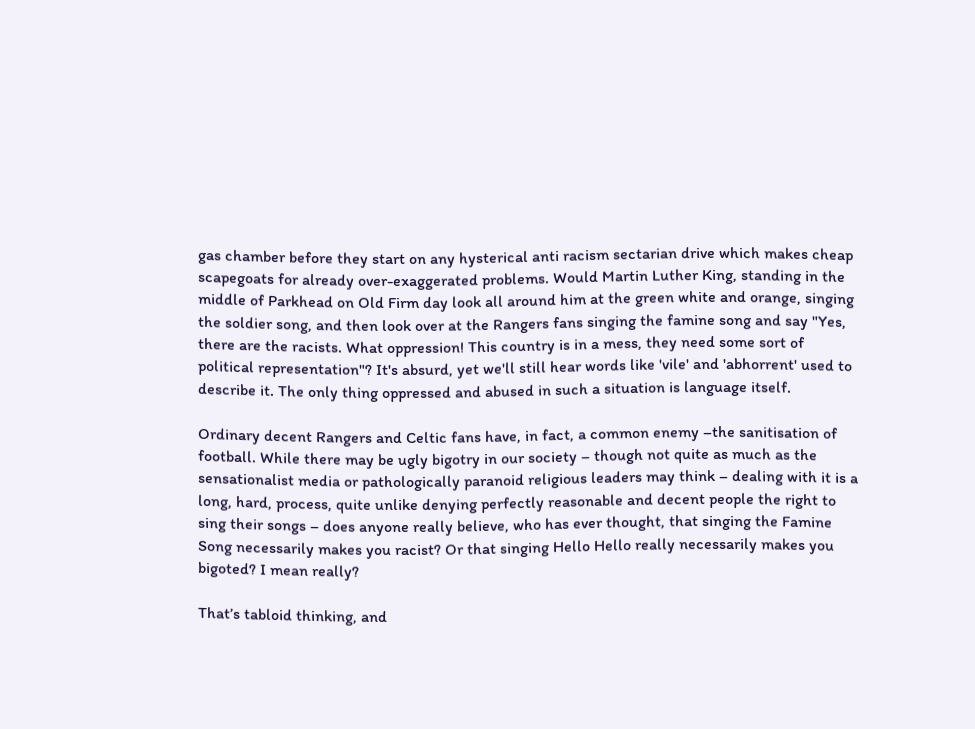gas chamber before they start on any hysterical anti racism sectarian drive which makes cheap scapegoats for already over-exaggerated problems. Would Martin Luther King, standing in the middle of Parkhead on Old Firm day look all around him at the green white and orange, singing the soldier song, and then look over at the Rangers fans singing the famine song and say "Yes, there are the racists. What oppression! This country is in a mess, they need some sort of political representation"? It's absurd, yet we'll still hear words like 'vile' and 'abhorrent' used to describe it. The only thing oppressed and abused in such a situation is language itself.

Ordinary decent Rangers and Celtic fans have, in fact, a common enemy –the sanitisation of football. While there may be ugly bigotry in our society – though not quite as much as the sensationalist media or pathologically paranoid religious leaders may think – dealing with it is a long, hard, process, quite unlike denying perfectly reasonable and decent people the right to sing their songs – does anyone really believe, who has ever thought, that singing the Famine Song necessarily makes you racist? Or that singing Hello Hello really necessarily makes you bigoted? I mean really?

That’s tabloid thinking, and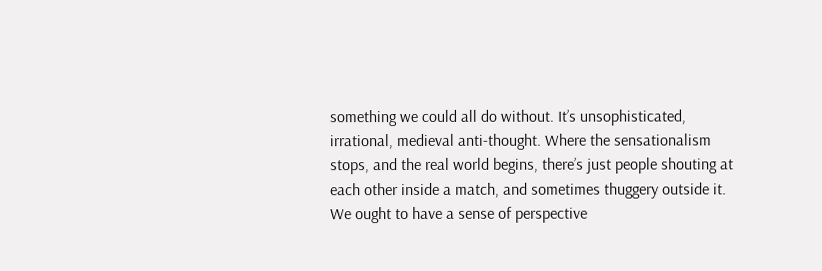something we could all do without. It’s unsophisticated, irrational, medieval anti-thought. Where the sensationalism stops, and the real world begins, there’s just people shouting at each other inside a match, and sometimes thuggery outside it. We ought to have a sense of perspective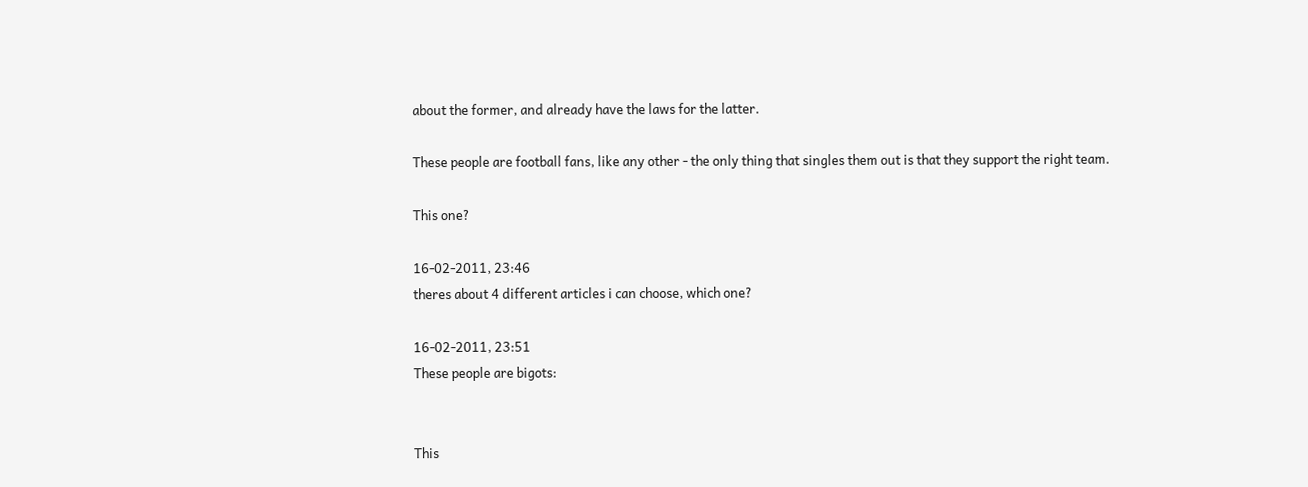about the former, and already have the laws for the latter.

These people are football fans, like any other - the only thing that singles them out is that they support the right team.

This one?

16-02-2011, 23:46
theres about 4 different articles i can choose, which one?

16-02-2011, 23:51
These people are bigots:


This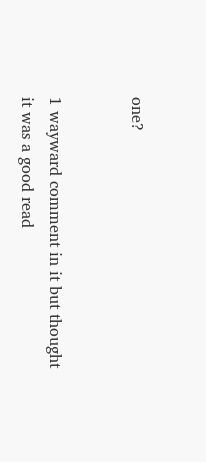one?


1 wayward comment in it but thought it was a good read